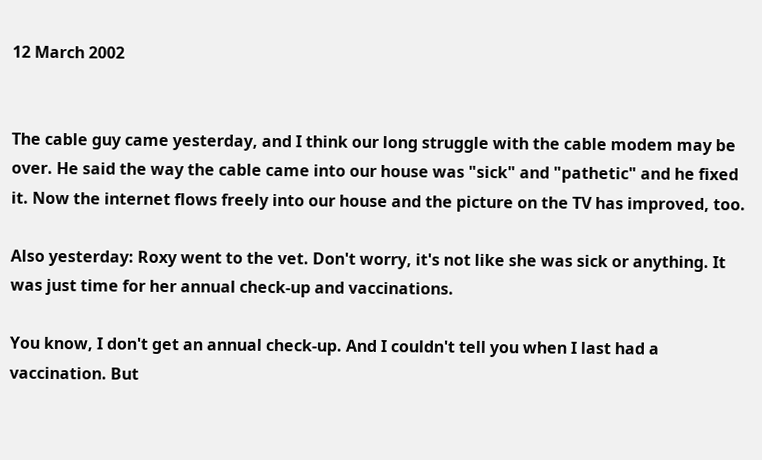12 March 2002


The cable guy came yesterday, and I think our long struggle with the cable modem may be over. He said the way the cable came into our house was "sick" and "pathetic" and he fixed it. Now the internet flows freely into our house and the picture on the TV has improved, too.

Also yesterday: Roxy went to the vet. Don't worry, it's not like she was sick or anything. It was just time for her annual check-up and vaccinations.

You know, I don't get an annual check-up. And I couldn't tell you when I last had a vaccination. But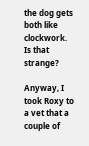the dog gets both like clockwork. Is that strange?

Anyway, I took Roxy to a vet that a couple of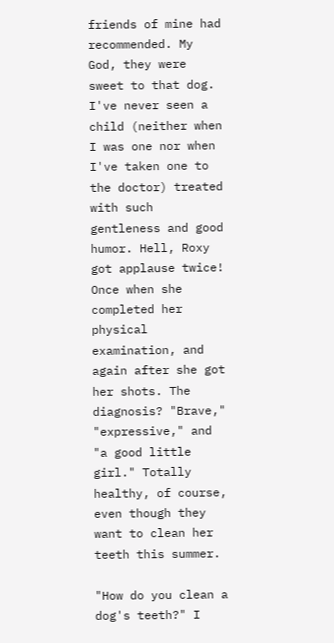friends of mine had recommended. My God, they were sweet to that dog. I've never seen a child (neither when I was one nor when I've taken one to the doctor) treated with such gentleness and good humor. Hell, Roxy got applause twice! Once when she completed her physical examination, and again after she got her shots. The diagnosis? "Brave," "expressive," and "a good little girl." Totally healthy, of course, even though they want to clean her teeth this summer.

"How do you clean a dog's teeth?" I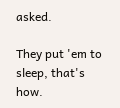asked.

They put 'em to sleep, that's how.